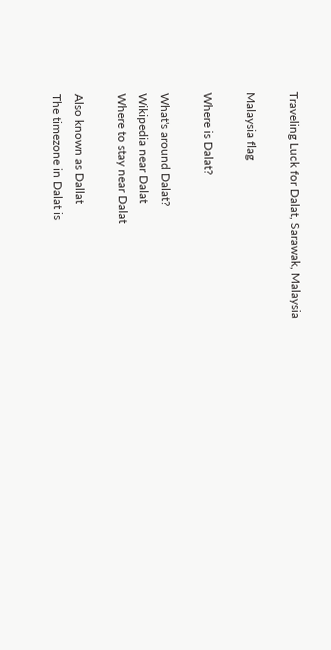Traveling Luck for Dalat, Sarawak, Malaysia

Malaysia flag

Where is Dalat?

What's around Dalat?
Wikipedia near Dalat
Where to stay near Dalat

Also known as Dallat
The timezone in Dalat is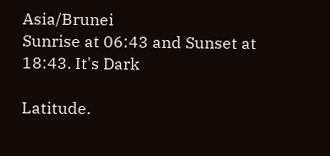Asia/Brunei
Sunrise at 06:43 and Sunset at 18:43. It's Dark

Latitude.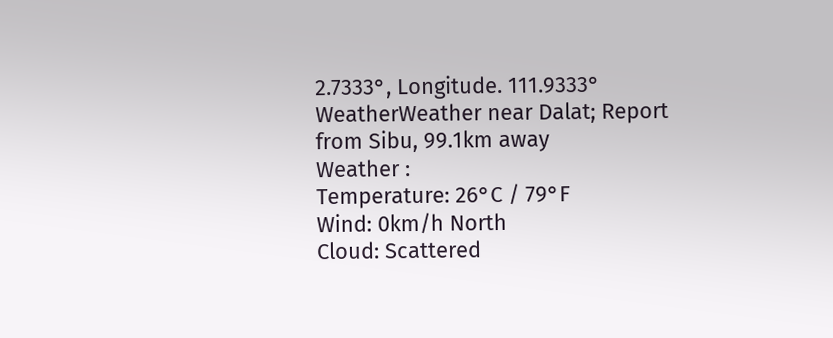2.7333°, Longitude. 111.9333°
WeatherWeather near Dalat; Report from Sibu, 99.1km away
Weather :
Temperature: 26°C / 79°F
Wind: 0km/h North
Cloud: Scattered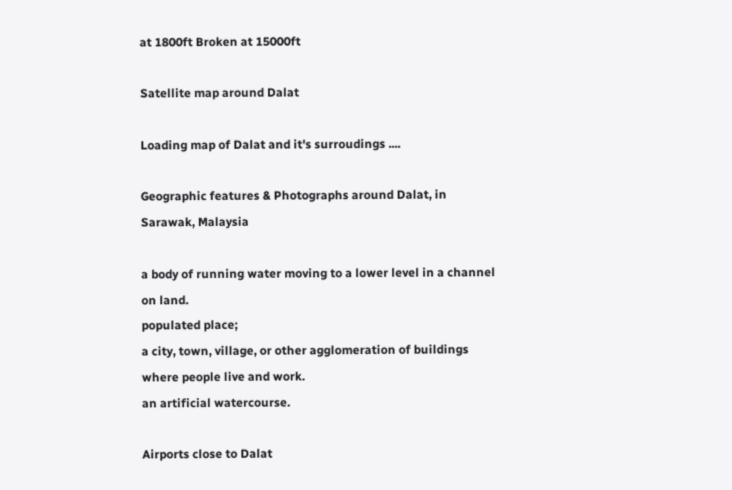at 1800ft Broken at 15000ft

Satellite map around Dalat

Loading map of Dalat and it's surroudings ....

Geographic features & Photographs around Dalat, in Sarawak, Malaysia

a body of running water moving to a lower level in a channel on land.
populated place;
a city, town, village, or other agglomeration of buildings where people live and work.
an artificial watercourse.

Airports close to Dalat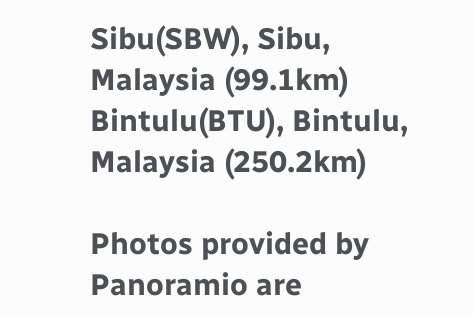Sibu(SBW), Sibu, Malaysia (99.1km)
Bintulu(BTU), Bintulu, Malaysia (250.2km)

Photos provided by Panoramio are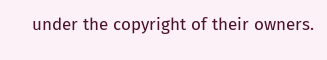under the copyright of their owners.